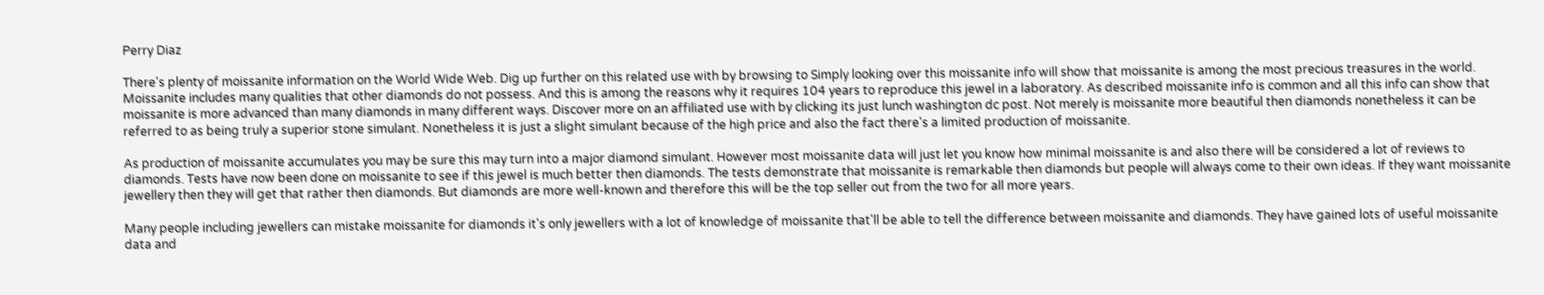Perry Diaz

There's plenty of moissanite information on the World Wide Web. Dig up further on this related use with by browsing to Simply looking over this moissanite info will show that moissanite is among the most precious treasures in the world. Moissanite includes many qualities that other diamonds do not possess. And this is among the reasons why it requires 104 years to reproduce this jewel in a laboratory. As described moissanite info is common and all this info can show that moissanite is more advanced than many diamonds in many different ways. Discover more on an affiliated use with by clicking its just lunch washington dc post. Not merely is moissanite more beautiful then diamonds nonetheless it can be referred to as being truly a superior stone simulant. Nonetheless it is just a slight simulant because of the high price and also the fact there's a limited production of moissanite.

As production of moissanite accumulates you may be sure this may turn into a major diamond simulant. However most moissanite data will just let you know how minimal moissanite is and also there will be considered a lot of reviews to diamonds. Tests have now been done on moissanite to see if this jewel is much better then diamonds. The tests demonstrate that moissanite is remarkable then diamonds but people will always come to their own ideas. If they want moissanite jewellery then they will get that rather then diamonds. But diamonds are more well-known and therefore this will be the top seller out from the two for all more years.

Many people including jewellers can mistake moissanite for diamonds it's only jewellers with a lot of knowledge of moissanite that'll be able to tell the difference between moissanite and diamonds. They have gained lots of useful moissanite data and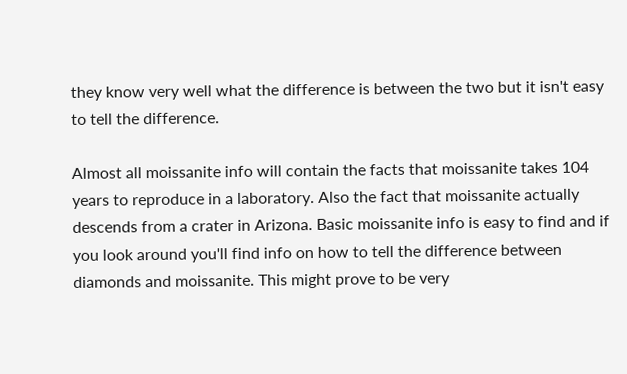they know very well what the difference is between the two but it isn't easy to tell the difference.

Almost all moissanite info will contain the facts that moissanite takes 104 years to reproduce in a laboratory. Also the fact that moissanite actually descends from a crater in Arizona. Basic moissanite info is easy to find and if you look around you'll find info on how to tell the difference between diamonds and moissanite. This might prove to be very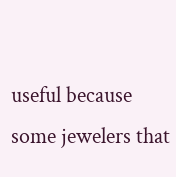useful because some jewelers that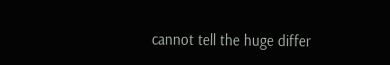cannot tell the huge differ